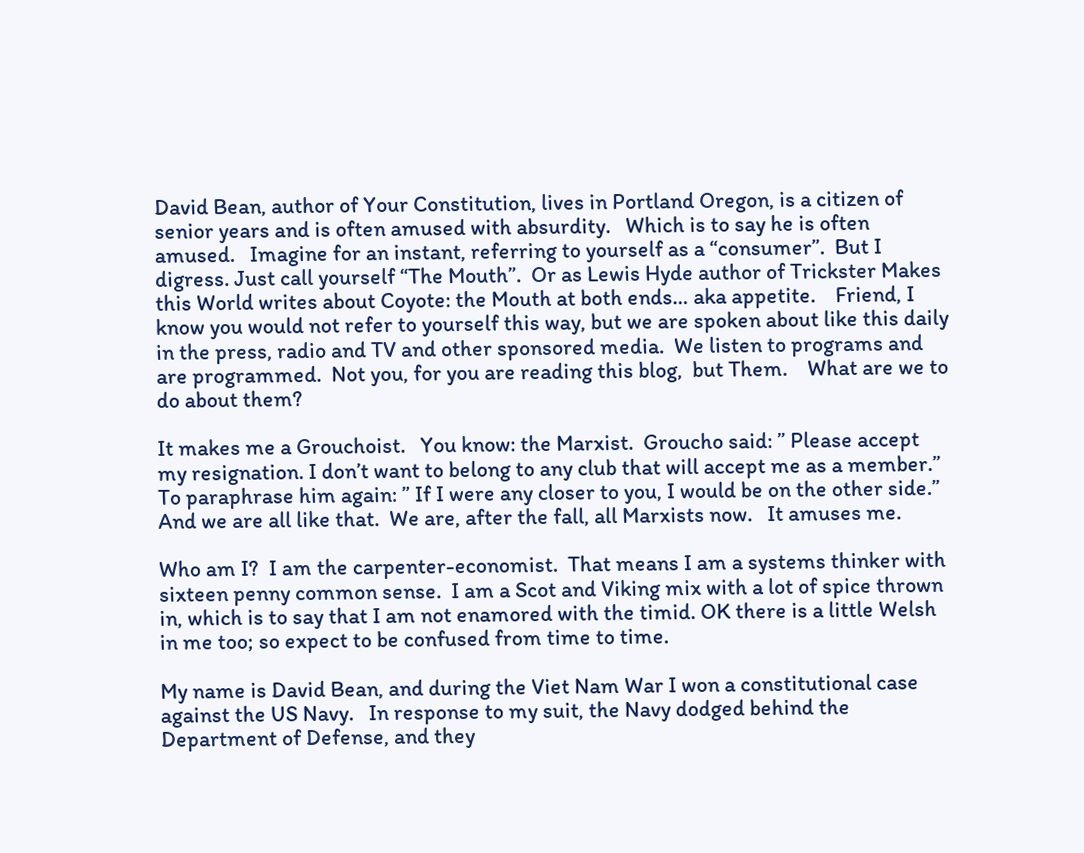David Bean, author of Your Constitution, lives in Portland Oregon, is a citizen of senior years and is often amused with absurdity.   Which is to say he is often amused.   Imagine for an instant, referring to yourself as a “consumer”.  But I digress. Just call yourself “The Mouth”.  Or as Lewis Hyde author of Trickster Makes this World writes about Coyote: the Mouth at both ends… aka appetite.    Friend, I know you would not refer to yourself this way, but we are spoken about like this daily in the press, radio and TV and other sponsored media.  We listen to programs and are programmed.  Not you, for you are reading this blog,  but Them.    What are we to do about them?

It makes me a Grouchoist.   You know: the Marxist.  Groucho said: ” Please accept my resignation. I don’t want to belong to any club that will accept me as a member.”     To paraphrase him again: ” If I were any closer to you, I would be on the other side.”      And we are all like that.  We are, after the fall, all Marxists now.   It amuses me.

Who am I?  I am the carpenter-economist.  That means I am a systems thinker with sixteen penny common sense.  I am a Scot and Viking mix with a lot of spice thrown in, which is to say that I am not enamored with the timid. OK there is a little Welsh in me too; so expect to be confused from time to time.

My name is David Bean, and during the Viet Nam War I won a constitutional case against the US Navy.   In response to my suit, the Navy dodged behind the Department of Defense, and they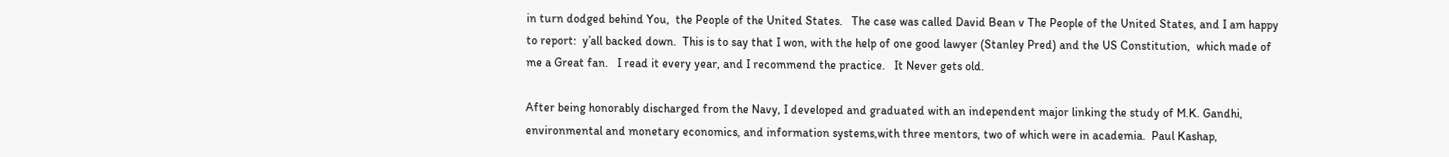in turn dodged behind You,  the People of the United States.   The case was called David Bean v The People of the United States, and I am happy to report:  y’all backed down.  This is to say that I won, with the help of one good lawyer (Stanley Pred) and the US Constitution,  which made of me a Great fan.   I read it every year, and I recommend the practice.   It Never gets old.

After being honorably discharged from the Navy, I developed and graduated with an independent major linking the study of M.K. Gandhi, environmental and monetary economics, and information systems,with three mentors, two of which were in academia.  Paul Kashap,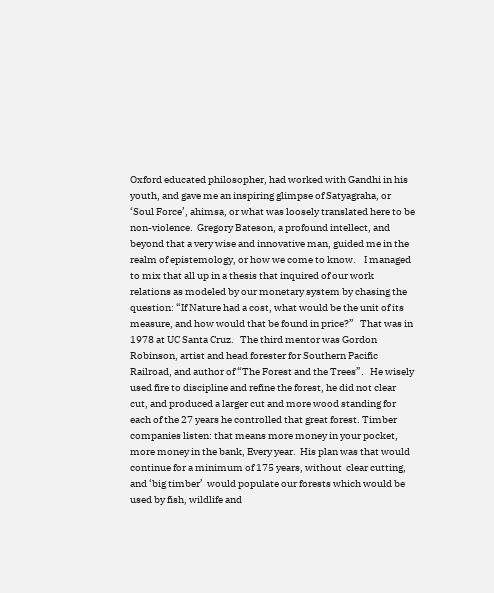Oxford educated philosopher, had worked with Gandhi in his youth, and gave me an inspiring glimpse of Satyagraha, or ‘Soul Force’, ahimsa, or what was loosely translated here to be non-violence.  Gregory Bateson, a profound intellect, and beyond that a very wise and innovative man, guided me in the realm of epistemology, or how we come to know.    I managed to mix that all up in a thesis that inquired of our work relations as modeled by our monetary system by chasing the question: “If Nature had a cost, what would be the unit of its measure, and how would that be found in price?”   That was in 1978 at UC Santa Cruz.   The third mentor was Gordon Robinson, artist and head forester for Southern Pacific Railroad, and author of “The Forest and the Trees”.   He wisely used fire to discipline and refine the forest, he did not clear cut, and produced a larger cut and more wood standing for each of the 27 years he controlled that great forest. Timber companies listen: that means more money in your pocket, more money in the bank, Every year.  His plan was that would continue for a minimum of 175 years, without  clear cutting, and ‘big timber’  would populate our forests which would be used by fish, wildlife and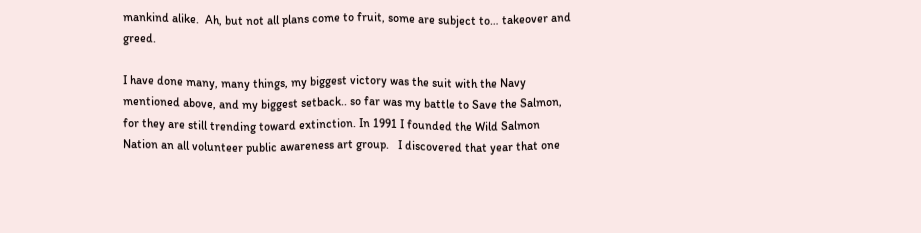mankind alike.  Ah, but not all plans come to fruit, some are subject to… takeover and greed.

I have done many, many things, my biggest victory was the suit with the Navy mentioned above, and my biggest setback.. so far was my battle to Save the Salmon, for they are still trending toward extinction. In 1991 I founded the Wild Salmon Nation an all volunteer public awareness art group.   I discovered that year that one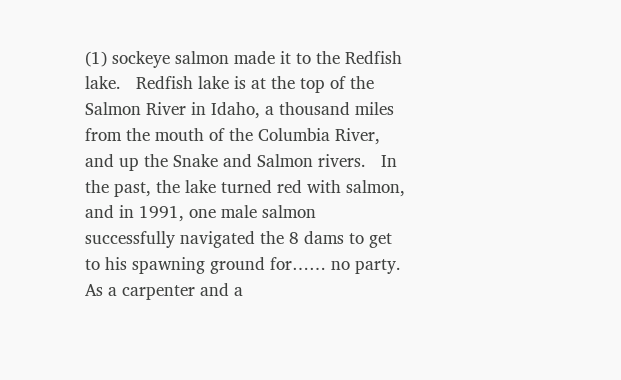(1) sockeye salmon made it to the Redfish lake.   Redfish lake is at the top of the Salmon River in Idaho, a thousand miles from the mouth of the Columbia River, and up the Snake and Salmon rivers.   In the past, the lake turned red with salmon, and in 1991, one male salmon successfully navigated the 8 dams to get to his spawning ground for…… no party.   As a carpenter and a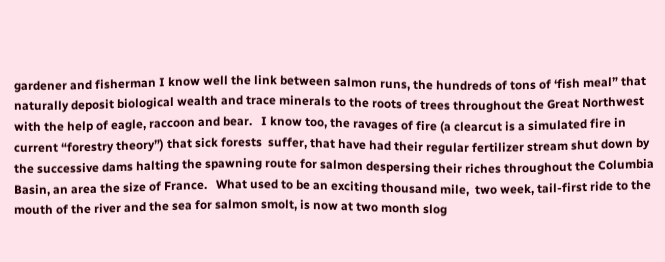gardener and fisherman I know well the link between salmon runs, the hundreds of tons of ‘fish meal” that naturally deposit biological wealth and trace minerals to the roots of trees throughout the Great Northwest with the help of eagle, raccoon and bear.   I know too, the ravages of fire (a clearcut is a simulated fire in current “forestry theory”) that sick forests  suffer, that have had their regular fertilizer stream shut down by  the successive dams halting the spawning route for salmon despersing their riches throughout the Columbia Basin, an area the size of France.   What used to be an exciting thousand mile,  two week, tail-first ride to the mouth of the river and the sea for salmon smolt, is now at two month slog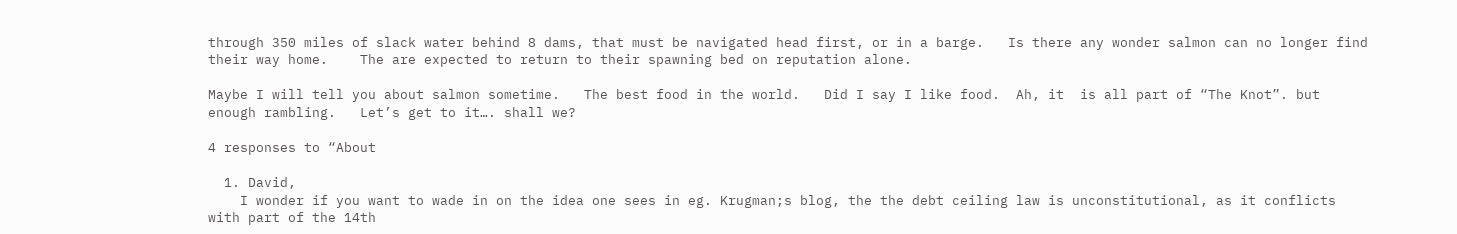through 350 miles of slack water behind 8 dams, that must be navigated head first, or in a barge.   Is there any wonder salmon can no longer find their way home.    The are expected to return to their spawning bed on reputation alone.

Maybe I will tell you about salmon sometime.   The best food in the world.   Did I say I like food.  Ah, it  is all part of “The Knot”. but enough rambling.   Let’s get to it…. shall we?

4 responses to “About

  1. David,
    I wonder if you want to wade in on the idea one sees in eg. Krugman;s blog, the the debt ceiling law is unconstitutional, as it conflicts with part of the 14th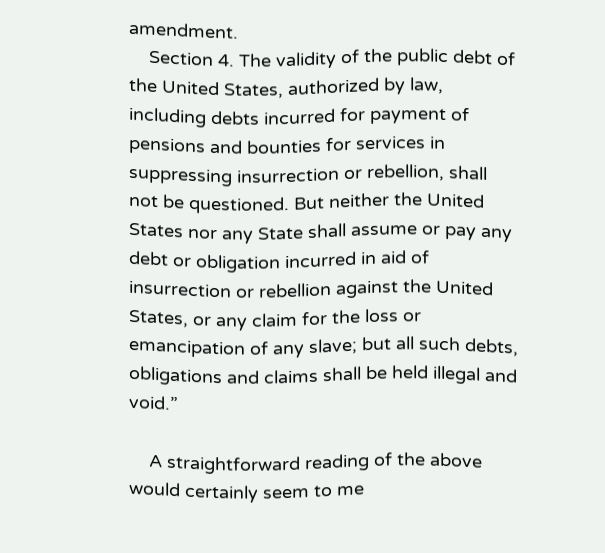amendment.
    Section 4. The validity of the public debt of the United States, authorized by law, including debts incurred for payment of pensions and bounties for services in suppressing insurrection or rebellion, shall not be questioned. But neither the United States nor any State shall assume or pay any debt or obligation incurred in aid of insurrection or rebellion against the United States, or any claim for the loss or emancipation of any slave; but all such debts, obligations and claims shall be held illegal and void.”

    A straightforward reading of the above would certainly seem to me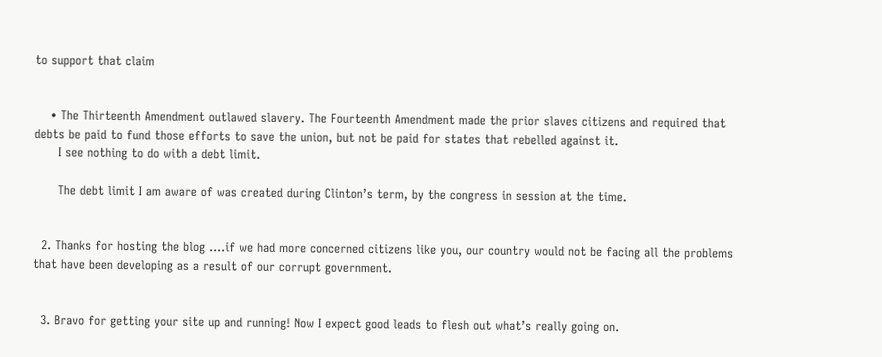to support that claim


    • The Thirteenth Amendment outlawed slavery. The Fourteenth Amendment made the prior slaves citizens and required that debts be paid to fund those efforts to save the union, but not be paid for states that rebelled against it.
      I see nothing to do with a debt limit.

      The debt limit I am aware of was created during Clinton’s term, by the congress in session at the time.


  2. Thanks for hosting the blog ….if we had more concerned citizens like you, our country would not be facing all the problems that have been developing as a result of our corrupt government.


  3. Bravo for getting your site up and running! Now I expect good leads to flesh out what’s really going on.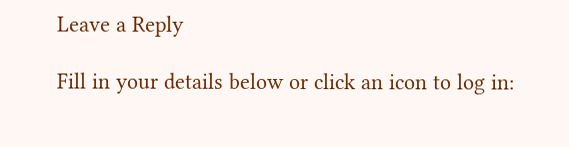Leave a Reply

Fill in your details below or click an icon to log in: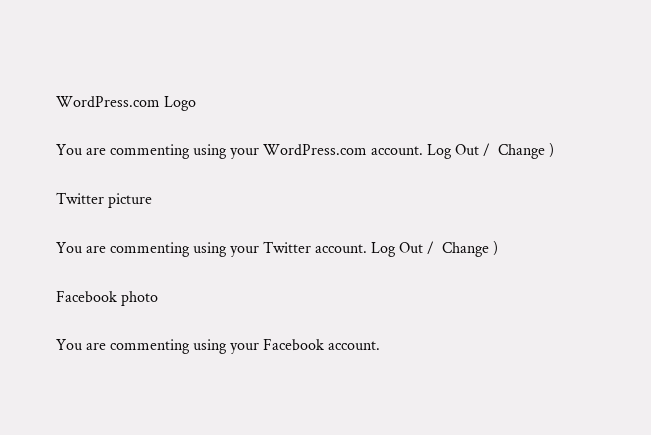WordPress.com Logo

You are commenting using your WordPress.com account. Log Out /  Change )

Twitter picture

You are commenting using your Twitter account. Log Out /  Change )

Facebook photo

You are commenting using your Facebook account.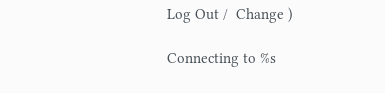Log Out /  Change )

Connecting to %s